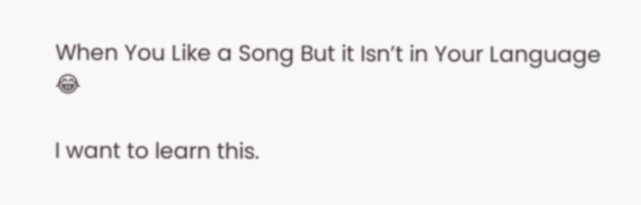When You Like a Song But it Isn’t in Your Language 😂

I want to learn this.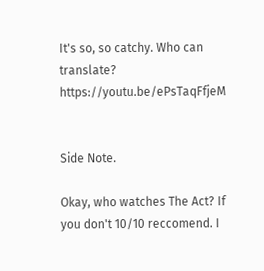It's so, so catchy. Who can translate? https://youtu.be/ePsTaqFfjeM


Side Note.

Okay, who watches The Act? If you don't 10/10 reccomend. I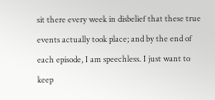sit there every week in disbelief that these true events actually took place; and by the end of each episode, I am speechless. I just want to keep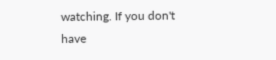watching. If you don't have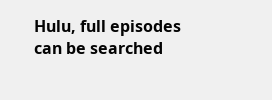Hulu, full episodes can be searched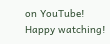on YouTube! Happy watching!